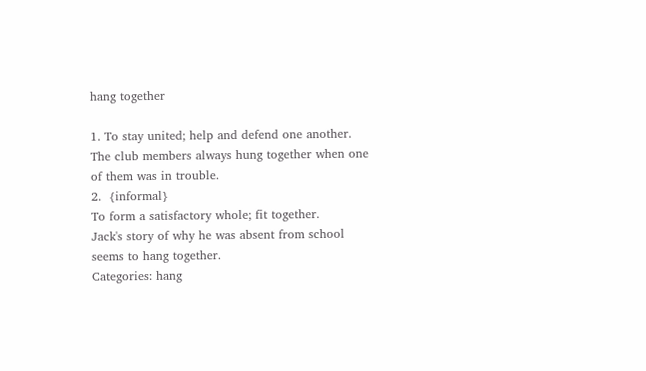hang together

1. To stay united; help and defend one another.
The club members always hung together when one of them was in trouble.
2.  {informal}
To form a satisfactory whole; fit together.
Jack's story of why he was absent from school seems to hang together.
Categories: hang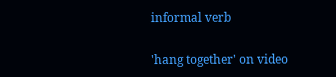informal verb

'hang together' on video